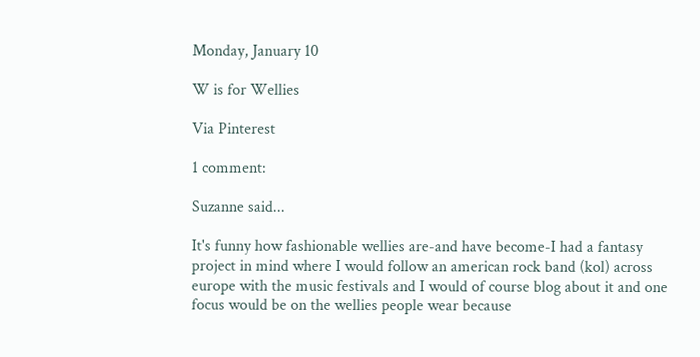Monday, January 10

W is for Wellies

Via Pinterest

1 comment:

Suzanne said...

It's funny how fashionable wellies are-and have become-I had a fantasy project in mind where I would follow an american rock band (kol) across europe with the music festivals and I would of course blog about it and one focus would be on the wellies people wear because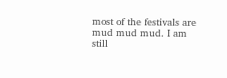most of the festivals are mud mud mud. I am still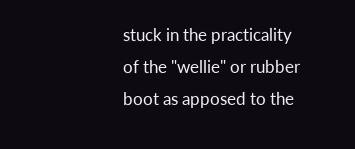stuck in the practicality of the "wellie" or rubber boot as apposed to the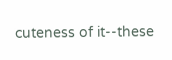cuteness of it--these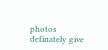photos definately give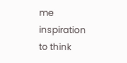me inspiration to think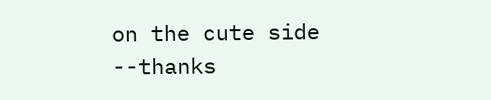on the cute side --thanks